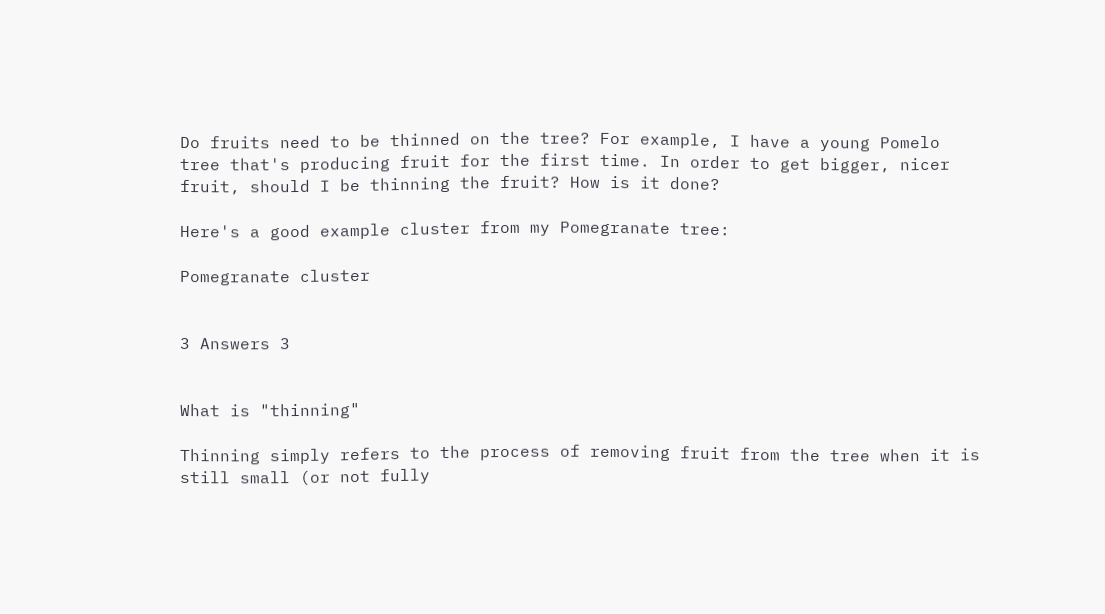Do fruits need to be thinned on the tree? For example, I have a young Pomelo tree that's producing fruit for the first time. In order to get bigger, nicer fruit, should I be thinning the fruit? How is it done?

Here's a good example cluster from my Pomegranate tree:

Pomegranate cluster


3 Answers 3


What is "thinning"

Thinning simply refers to the process of removing fruit from the tree when it is still small (or not fully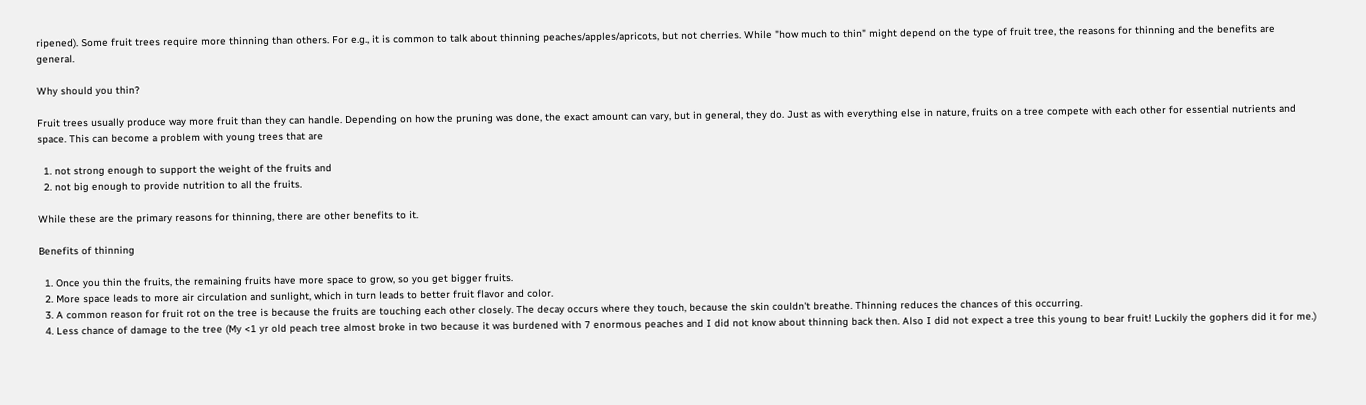ripened). Some fruit trees require more thinning than others. For e.g., it is common to talk about thinning peaches/apples/apricots, but not cherries. While "how much to thin" might depend on the type of fruit tree, the reasons for thinning and the benefits are general.

Why should you thin?

Fruit trees usually produce way more fruit than they can handle. Depending on how the pruning was done, the exact amount can vary, but in general, they do. Just as with everything else in nature, fruits on a tree compete with each other for essential nutrients and space. This can become a problem with young trees that are

  1. not strong enough to support the weight of the fruits and
  2. not big enough to provide nutrition to all the fruits.

While these are the primary reasons for thinning, there are other benefits to it.

Benefits of thinning

  1. Once you thin the fruits, the remaining fruits have more space to grow, so you get bigger fruits.
  2. More space leads to more air circulation and sunlight, which in turn leads to better fruit flavor and color.
  3. A common reason for fruit rot on the tree is because the fruits are touching each other closely. The decay occurs where they touch, because the skin couldn't breathe. Thinning reduces the chances of this occurring.
  4. Less chance of damage to the tree (My <1 yr old peach tree almost broke in two because it was burdened with 7 enormous peaches and I did not know about thinning back then. Also I did not expect a tree this young to bear fruit! Luckily the gophers did it for me.)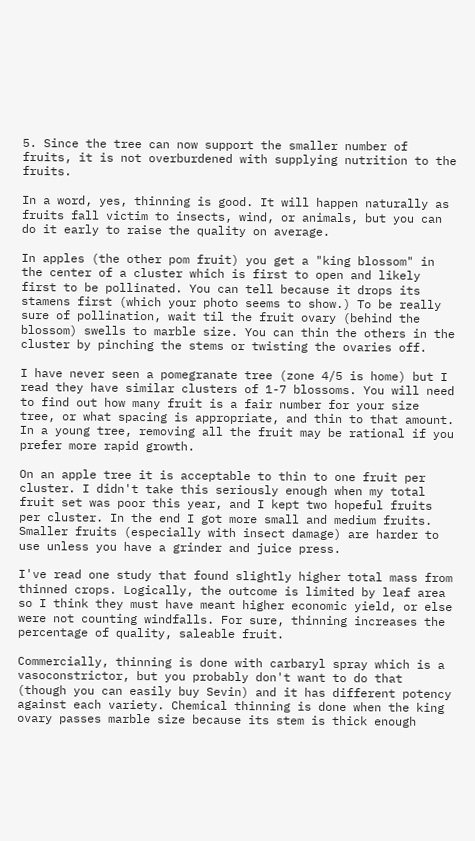5. Since the tree can now support the smaller number of fruits, it is not overburdened with supplying nutrition to the fruits.

In a word, yes, thinning is good. It will happen naturally as fruits fall victim to insects, wind, or animals, but you can do it early to raise the quality on average.

In apples (the other pom fruit) you get a "king blossom" in the center of a cluster which is first to open and likely first to be pollinated. You can tell because it drops its stamens first (which your photo seems to show.) To be really sure of pollination, wait til the fruit ovary (behind the blossom) swells to marble size. You can thin the others in the cluster by pinching the stems or twisting the ovaries off.

I have never seen a pomegranate tree (zone 4/5 is home) but I read they have similar clusters of 1-7 blossoms. You will need to find out how many fruit is a fair number for your size tree, or what spacing is appropriate, and thin to that amount. In a young tree, removing all the fruit may be rational if you prefer more rapid growth.

On an apple tree it is acceptable to thin to one fruit per cluster. I didn't take this seriously enough when my total fruit set was poor this year, and I kept two hopeful fruits per cluster. In the end I got more small and medium fruits. Smaller fruits (especially with insect damage) are harder to use unless you have a grinder and juice press.

I've read one study that found slightly higher total mass from thinned crops. Logically, the outcome is limited by leaf area so I think they must have meant higher economic yield, or else were not counting windfalls. For sure, thinning increases the percentage of quality, saleable fruit.

Commercially, thinning is done with carbaryl spray which is a vasoconstrictor, but you probably don't want to do that (though you can easily buy Sevin) and it has different potency against each variety. Chemical thinning is done when the king ovary passes marble size because its stem is thick enough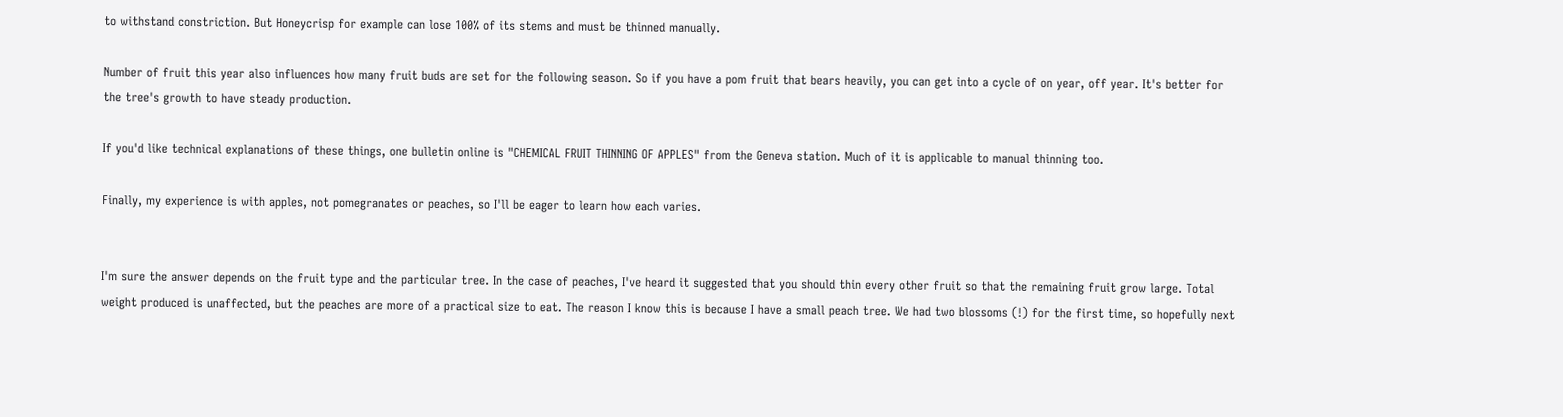to withstand constriction. But Honeycrisp for example can lose 100% of its stems and must be thinned manually.

Number of fruit this year also influences how many fruit buds are set for the following season. So if you have a pom fruit that bears heavily, you can get into a cycle of on year, off year. It's better for the tree's growth to have steady production.

If you'd like technical explanations of these things, one bulletin online is "CHEMICAL FRUIT THINNING OF APPLES" from the Geneva station. Much of it is applicable to manual thinning too.

Finally, my experience is with apples, not pomegranates or peaches, so I'll be eager to learn how each varies.


I'm sure the answer depends on the fruit type and the particular tree. In the case of peaches, I've heard it suggested that you should thin every other fruit so that the remaining fruit grow large. Total weight produced is unaffected, but the peaches are more of a practical size to eat. The reason I know this is because I have a small peach tree. We had two blossoms (!) for the first time, so hopefully next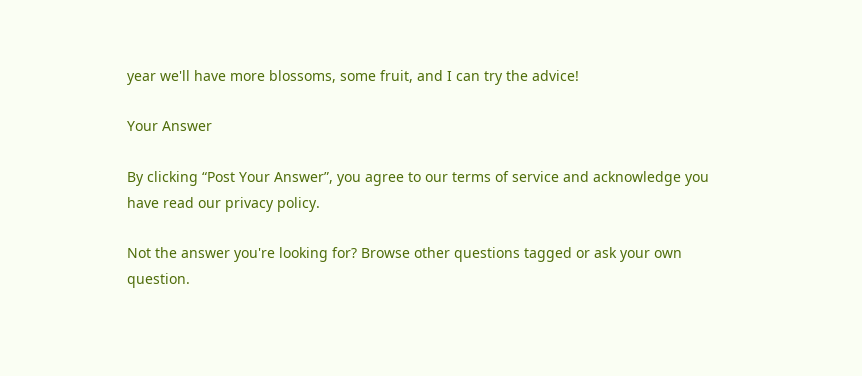year we'll have more blossoms, some fruit, and I can try the advice!

Your Answer

By clicking “Post Your Answer”, you agree to our terms of service and acknowledge you have read our privacy policy.

Not the answer you're looking for? Browse other questions tagged or ask your own question.